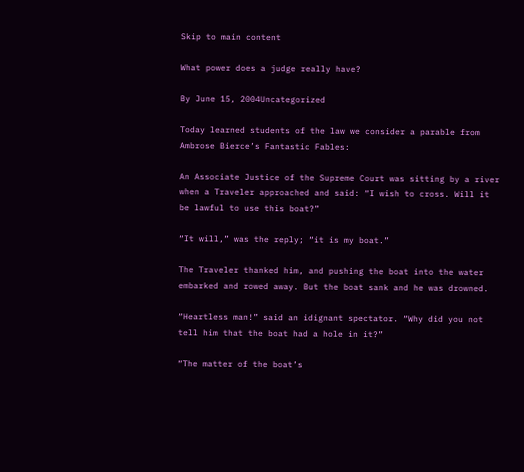Skip to main content

What power does a judge really have?

By June 15, 2004Uncategorized

Today learned students of the law we consider a parable from Ambrose Bierce’s Fantastic Fables:

An Associate Justice of the Supreme Court was sitting by a river when a Traveler approached and said: “I wish to cross. Will it be lawful to use this boat?”

“It will,” was the reply; “it is my boat.”

The Traveler thanked him, and pushing the boat into the water embarked and rowed away. But the boat sank and he was drowned.

“Heartless man!” said an idignant spectator. “Why did you not tell him that the boat had a hole in it?”

“The matter of the boat’s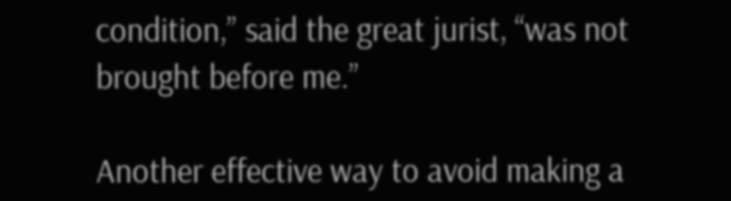condition,” said the great jurist, “was not brought before me.”

Another effective way to avoid making a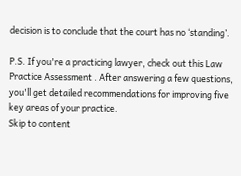decision is to conclude that the court has no ‘standing’.

P.S. If you're a practicing lawyer, check out this Law Practice Assessment . After answering a few questions, you'll get detailed recommendations for improving five key areas of your practice.
Skip to content